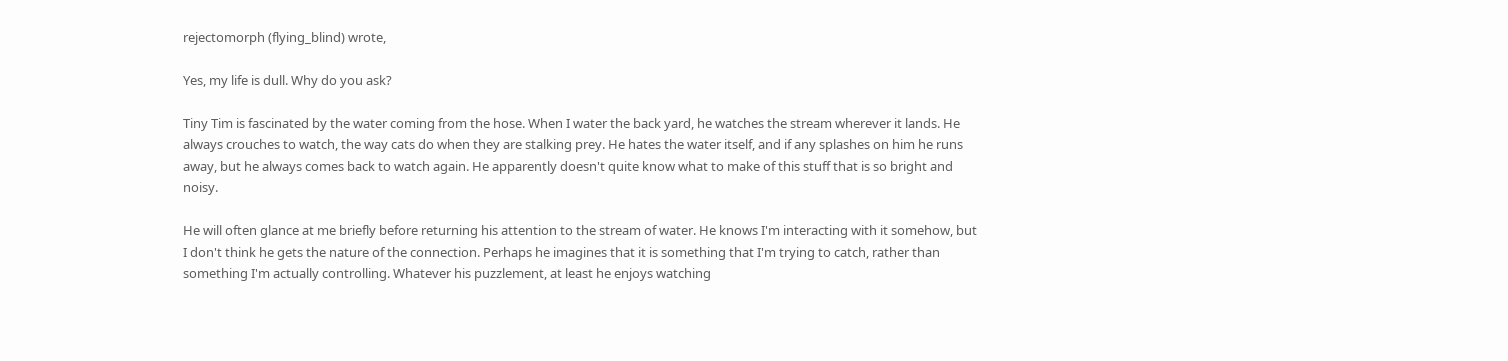rejectomorph (flying_blind) wrote,

Yes, my life is dull. Why do you ask?

Tiny Tim is fascinated by the water coming from the hose. When I water the back yard, he watches the stream wherever it lands. He always crouches to watch, the way cats do when they are stalking prey. He hates the water itself, and if any splashes on him he runs away, but he always comes back to watch again. He apparently doesn't quite know what to make of this stuff that is so bright and noisy.

He will often glance at me briefly before returning his attention to the stream of water. He knows I'm interacting with it somehow, but I don't think he gets the nature of the connection. Perhaps he imagines that it is something that I'm trying to catch, rather than something I'm actually controlling. Whatever his puzzlement, at least he enjoys watching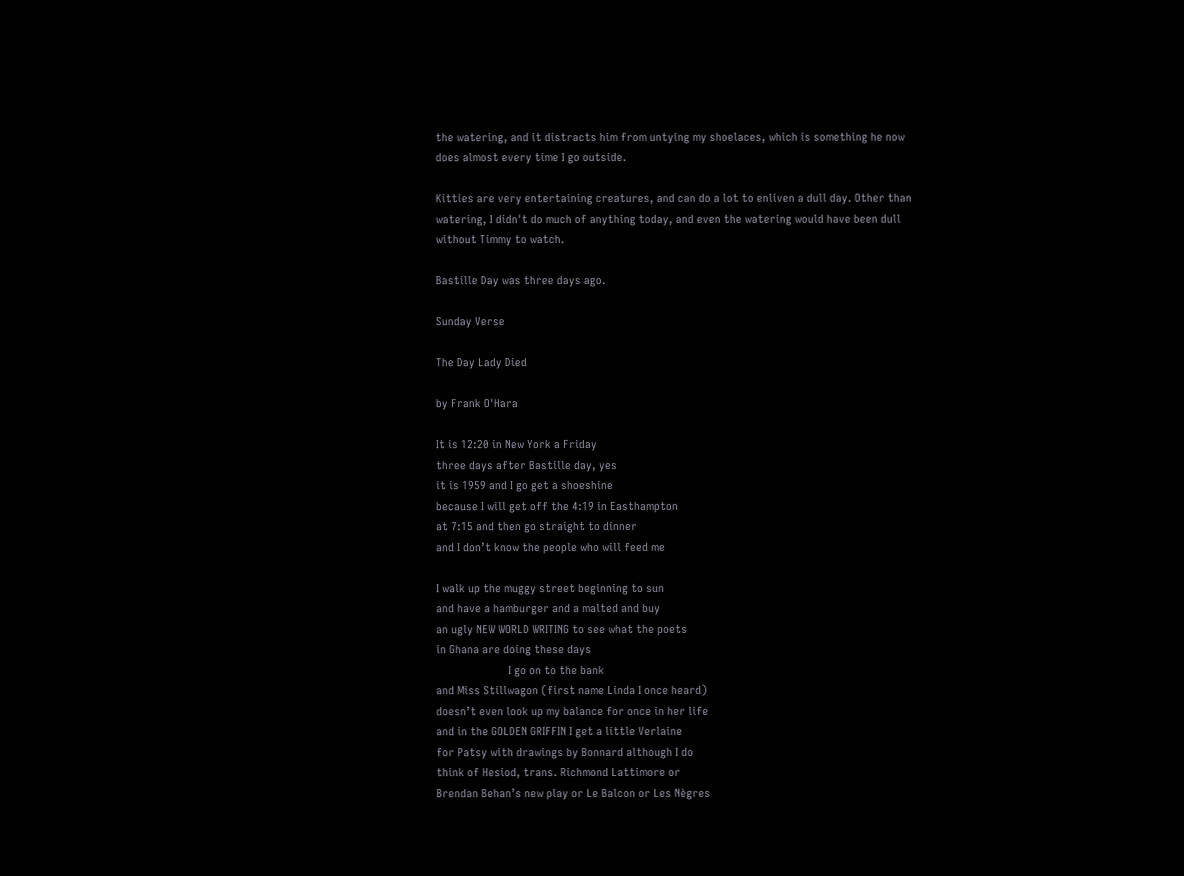the watering, and it distracts him from untying my shoelaces, which is something he now does almost every time I go outside.

Kitties are very entertaining creatures, and can do a lot to enliven a dull day. Other than watering, I didn't do much of anything today, and even the watering would have been dull without Timmy to watch.

Bastille Day was three days ago.

Sunday Verse

The Day Lady Died

by Frank O'Hara

It is 12:20 in New York a Friday
three days after Bastille day, yes
it is 1959 and I go get a shoeshine
because I will get off the 4:19 in Easthampton
at 7:15 and then go straight to dinner
and I don’t know the people who will feed me

I walk up the muggy street beginning to sun
and have a hamburger and a malted and buy
an ugly NEW WORLD WRITING to see what the poets
in Ghana are doing these days
                        I go on to the bank
and Miss Stillwagon (first name Linda I once heard)
doesn’t even look up my balance for once in her life
and in the GOLDEN GRIFFIN I get a little Verlaine
for Patsy with drawings by Bonnard although I do
think of Hesiod, trans. Richmond Lattimore or
Brendan Behan’s new play or Le Balcon or Les Nègres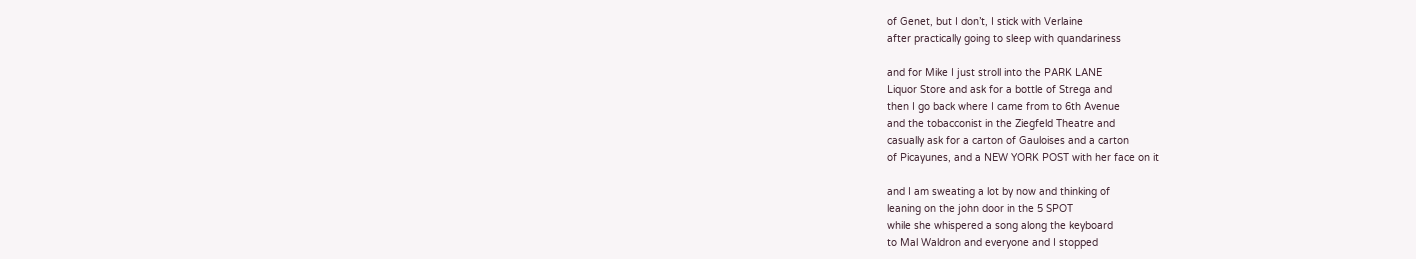of Genet, but I don’t, I stick with Verlaine
after practically going to sleep with quandariness

and for Mike I just stroll into the PARK LANE
Liquor Store and ask for a bottle of Strega and
then I go back where I came from to 6th Avenue
and the tobacconist in the Ziegfeld Theatre and
casually ask for a carton of Gauloises and a carton
of Picayunes, and a NEW YORK POST with her face on it

and I am sweating a lot by now and thinking of
leaning on the john door in the 5 SPOT
while she whispered a song along the keyboard
to Mal Waldron and everyone and I stopped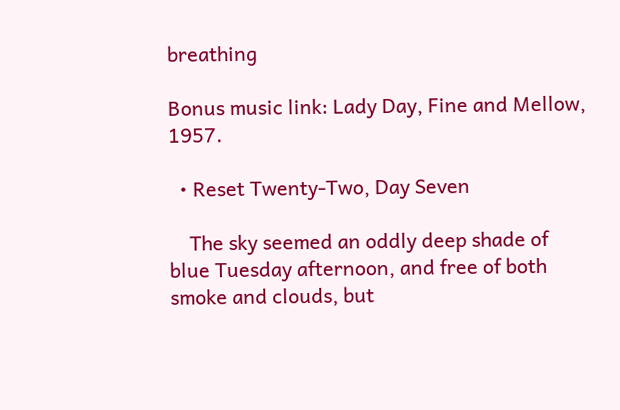breathing

Bonus music link: Lady Day, Fine and Mellow, 1957.

  • Reset Twenty-Two, Day Seven

    The sky seemed an oddly deep shade of blue Tuesday afternoon, and free of both smoke and clouds, but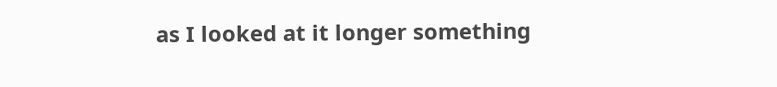as I looked at it longer something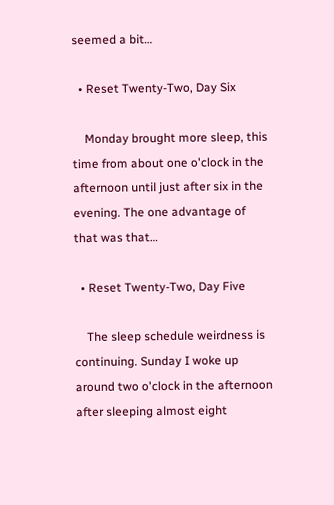seemed a bit…

  • Reset Twenty-Two, Day Six

    Monday brought more sleep, this time from about one o'clock in the afternoon until just after six in the evening. The one advantage of that was that…

  • Reset Twenty-Two, Day Five

    The sleep schedule weirdness is continuing. Sunday I woke up around two o'clock in the afternoon after sleeping almost eight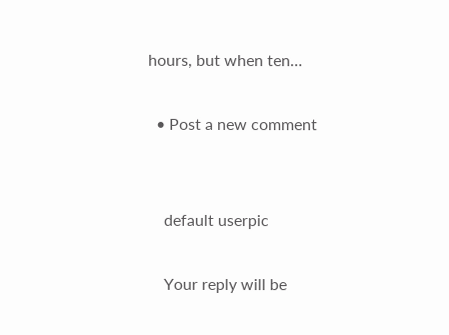hours, but when ten…

  • Post a new comment


    default userpic

    Your reply will be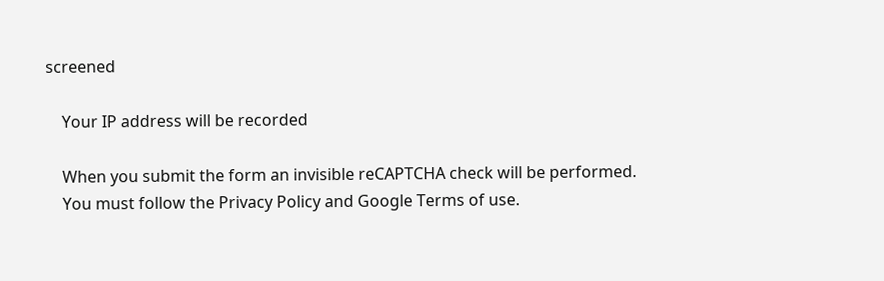screened

    Your IP address will be recorded

    When you submit the form an invisible reCAPTCHA check will be performed.
    You must follow the Privacy Policy and Google Terms of use.